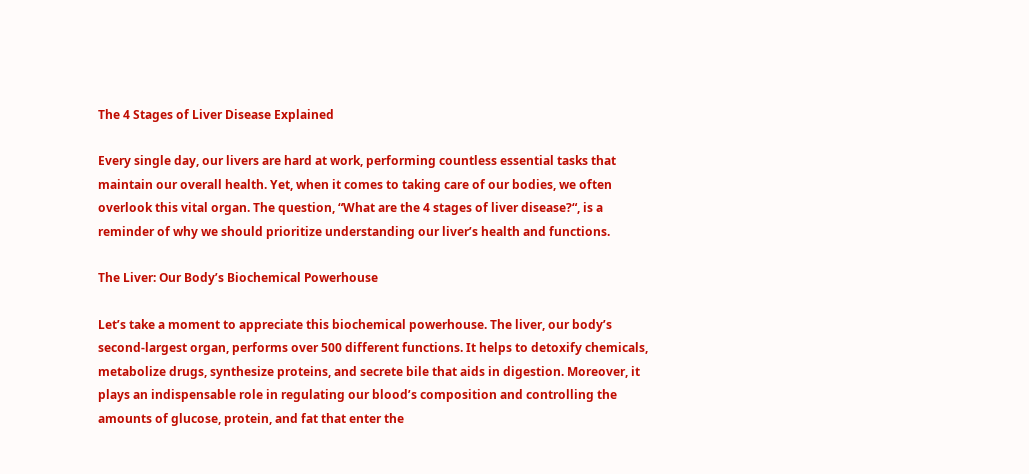The 4 Stages of Liver Disease Explained

Every single day, our livers are hard at work, performing countless essential tasks that maintain our overall health. Yet, when it comes to taking care of our bodies, we often overlook this vital organ. The question, “What are the 4 stages of liver disease?“, is a reminder of why we should prioritize understanding our liver’s health and functions.

The Liver: Our Body’s Biochemical Powerhouse

Let’s take a moment to appreciate this biochemical powerhouse. The liver, our body’s second-largest organ, performs over 500 different functions. It helps to detoxify chemicals, metabolize drugs, synthesize proteins, and secrete bile that aids in digestion. Moreover, it plays an indispensable role in regulating our blood’s composition and controlling the amounts of glucose, protein, and fat that enter the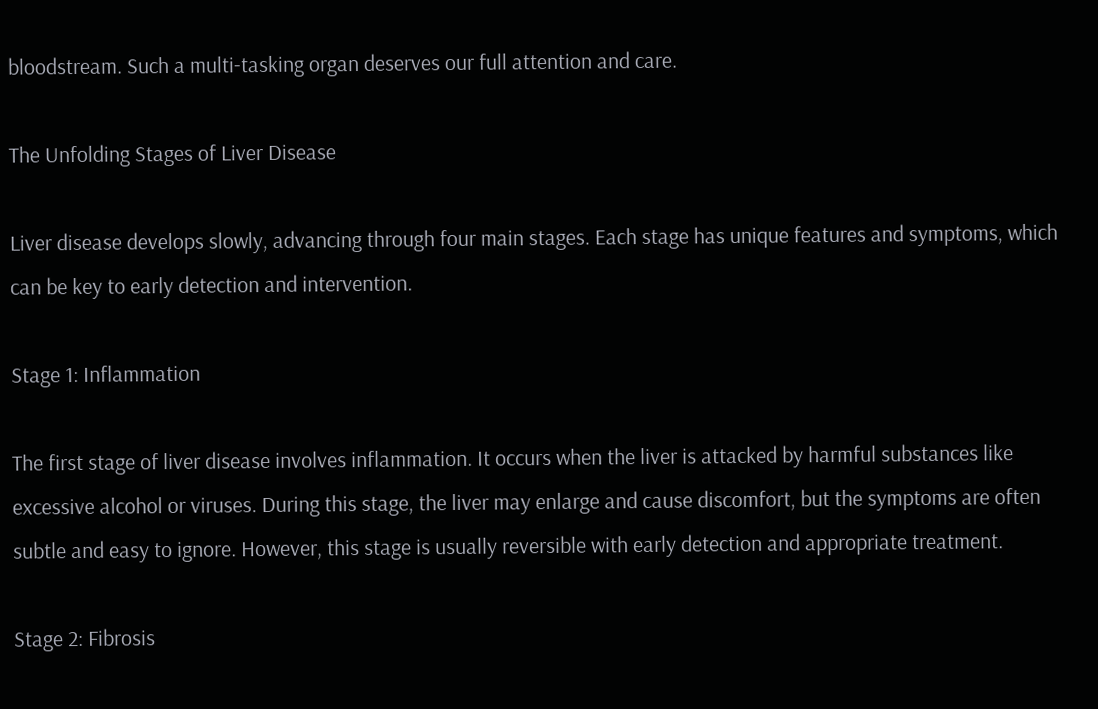bloodstream. Such a multi-tasking organ deserves our full attention and care.

The Unfolding Stages of Liver Disease

Liver disease develops slowly, advancing through four main stages. Each stage has unique features and symptoms, which can be key to early detection and intervention.

Stage 1: Inflammation

The first stage of liver disease involves inflammation. It occurs when the liver is attacked by harmful substances like excessive alcohol or viruses. During this stage, the liver may enlarge and cause discomfort, but the symptoms are often subtle and easy to ignore. However, this stage is usually reversible with early detection and appropriate treatment.

Stage 2: Fibrosis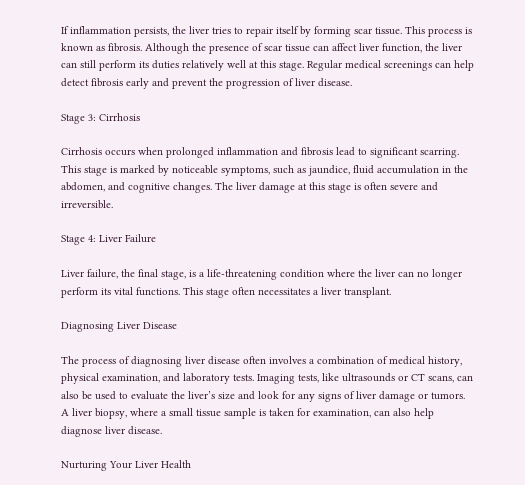If inflammation persists, the liver tries to repair itself by forming scar tissue. This process is known as fibrosis. Although the presence of scar tissue can affect liver function, the liver can still perform its duties relatively well at this stage. Regular medical screenings can help detect fibrosis early and prevent the progression of liver disease.

Stage 3: Cirrhosis

Cirrhosis occurs when prolonged inflammation and fibrosis lead to significant scarring. This stage is marked by noticeable symptoms, such as jaundice, fluid accumulation in the abdomen, and cognitive changes. The liver damage at this stage is often severe and irreversible.

Stage 4: Liver Failure

Liver failure, the final stage, is a life-threatening condition where the liver can no longer perform its vital functions. This stage often necessitates a liver transplant.

Diagnosing Liver Disease

The process of diagnosing liver disease often involves a combination of medical history, physical examination, and laboratory tests. Imaging tests, like ultrasounds or CT scans, can also be used to evaluate the liver’s size and look for any signs of liver damage or tumors. A liver biopsy, where a small tissue sample is taken for examination, can also help diagnose liver disease.

Nurturing Your Liver Health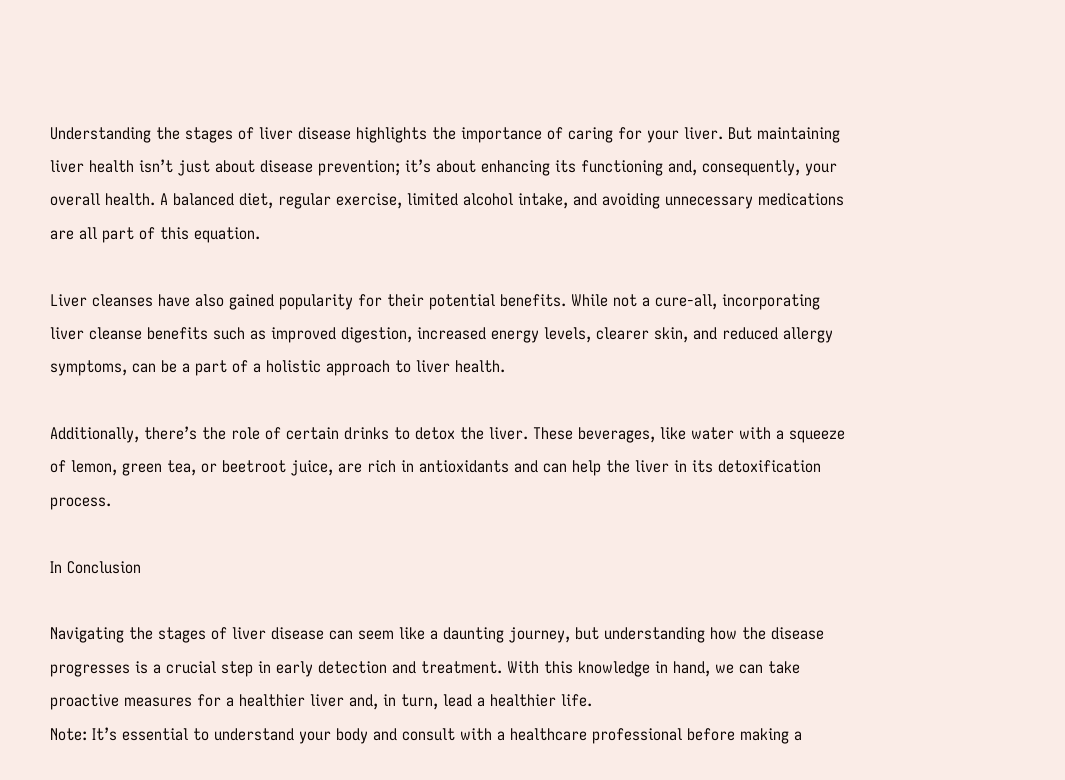Understanding the stages of liver disease highlights the importance of caring for your liver. But maintaining liver health isn’t just about disease prevention; it’s about enhancing its functioning and, consequently, your overall health. A balanced diet, regular exercise, limited alcohol intake, and avoiding unnecessary medications are all part of this equation.

Liver cleanses have also gained popularity for their potential benefits. While not a cure-all, incorporating liver cleanse benefits such as improved digestion, increased energy levels, clearer skin, and reduced allergy symptoms, can be a part of a holistic approach to liver health.

Additionally, there’s the role of certain drinks to detox the liver. These beverages, like water with a squeeze of lemon, green tea, or beetroot juice, are rich in antioxidants and can help the liver in its detoxification process.

In Conclusion

Navigating the stages of liver disease can seem like a daunting journey, but understanding how the disease progresses is a crucial step in early detection and treatment. With this knowledge in hand, we can take proactive measures for a healthier liver and, in turn, lead a healthier life.
Note: It’s essential to understand your body and consult with a healthcare professional before making a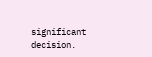significant decision.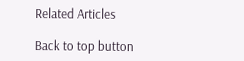Related Articles

Back to top button